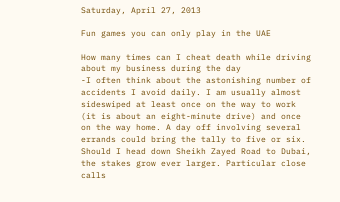Saturday, April 27, 2013

Fun games you can only play in the UAE

How many times can I cheat death while driving about my business during the day
-I often think about the astonishing number of accidents I avoid daily. I am usually almost sideswiped at least once on the way to work (it is about an eight-minute drive) and once on the way home. A day off involving several errands could bring the tally to five or six. Should I head down Sheikh Zayed Road to Dubai, the stakes grow ever larger. Particular close calls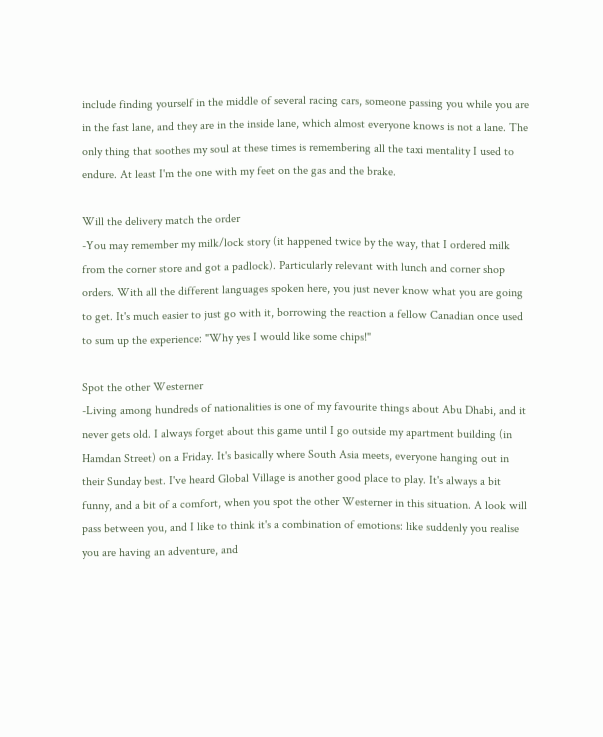include finding yourself in the middle of several racing cars, someone passing you while you are in the fast lane, and they are in the inside lane, which almost everyone knows is not a lane. The only thing that soothes my soul at these times is remembering all the taxi mentality I used to endure. At least I'm the one with my feet on the gas and the brake.

Will the delivery match the order
-You may remember my milk/lock story (it happened twice by the way, that I ordered milk from the corner store and got a padlock). Particularly relevant with lunch and corner shop orders. With all the different languages spoken here, you just never know what you are going to get. It's much easier to just go with it, borrowing the reaction a fellow Canadian once used to sum up the experience: "Why yes I would like some chips!"

Spot the other Westerner
-Living among hundreds of nationalities is one of my favourite things about Abu Dhabi, and it never gets old. I always forget about this game until I go outside my apartment building (in Hamdan Street) on a Friday. It's basically where South Asia meets, everyone hanging out in their Sunday best. I've heard Global Village is another good place to play. It's always a bit funny, and a bit of a comfort, when you spot the other Westerner in this situation. A look will pass between you, and I like to think it's a combination of emotions: like suddenly you realise you are having an adventure, and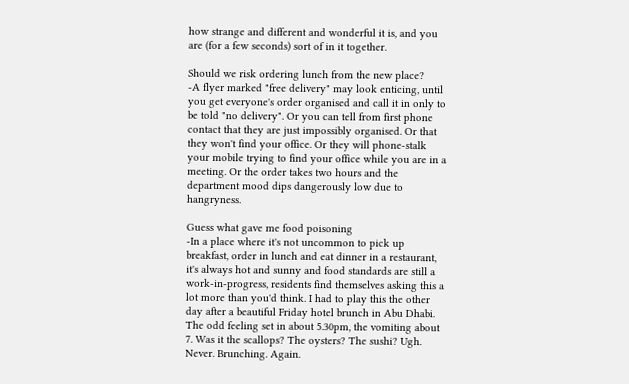how strange and different and wonderful it is, and you are (for a few seconds) sort of in it together.

Should we risk ordering lunch from the new place?
-A flyer marked "free delivery" may look enticing, until you get everyone's order organised and call it in only to be told "no delivery". Or you can tell from first phone contact that they are just impossibly organised. Or that they won't find your office. Or they will phone-stalk your mobile trying to find your office while you are in a meeting. Or the order takes two hours and the department mood dips dangerously low due to hangryness.

Guess what gave me food poisoning
-In a place where it's not uncommon to pick up breakfast, order in lunch and eat dinner in a restaurant, it's always hot and sunny and food standards are still a work-in-progress, residents find themselves asking this a lot more than you'd think. I had to play this the other day after a beautiful Friday hotel brunch in Abu Dhabi. The odd feeling set in about 5.30pm, the vomiting about 7. Was it the scallops? The oysters? The sushi? Ugh. Never. Brunching. Again.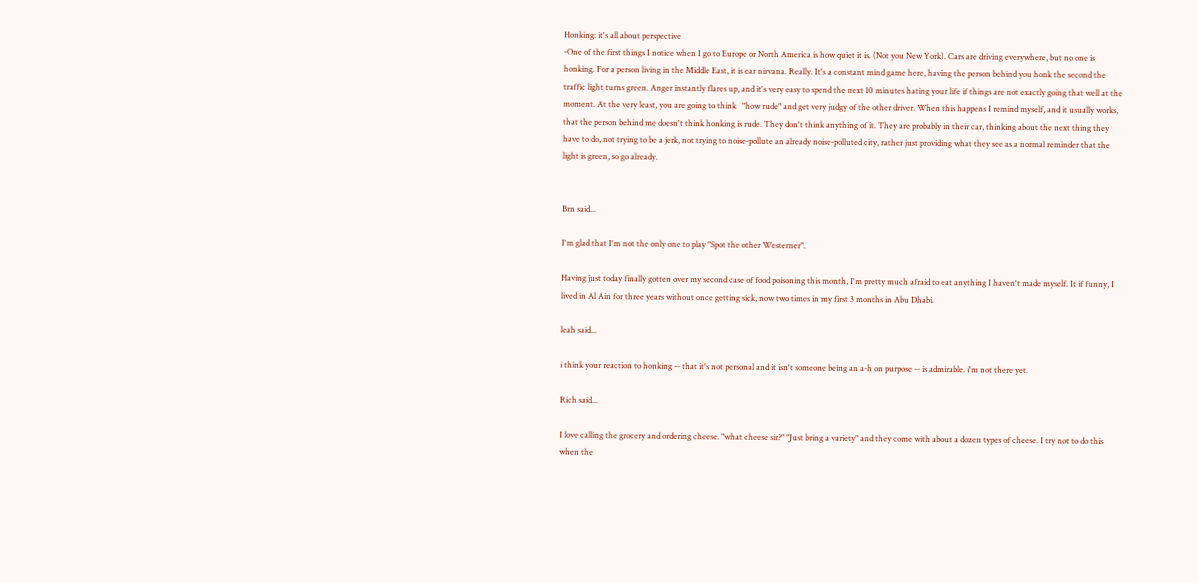Honking: it's all about perspective
-One of the first things I notice when I go to Europe or North America is how quiet it is. (Not you New York). Cars are driving everywhere, but no one is honking. For a person living in the Middle East, it is ear nirvana. Really. It's a constant mind game here, having the person behind you honk the second the traffic light turns green. Anger instantly flares up, and it's very easy to spend the next 10 minutes hating your life if things are not exactly going that well at the moment. At the very least, you are going to think   "how rude" and get very judgy of the other driver. When this happens I remind myself, and it usually works, that the person behind me doesn't think honking is rude. They don't think anything of it. They are probably in their car, thinking about the next thing they have to do, not trying to be a jerk, not trying to noise-pollute an already noise-polluted city, rather just providing what they see as a normal reminder that the light is green, so go already.


Brn said...

I'm glad that I'm not the only one to play "Spot the other Westerner".

Having just today finally gotten over my second case of food poisoning this month, I'm pretty much afraid to eat anything I haven't made myself. It if funny, I lived in Al Ain for three years without once getting sick, now two times in my first 3 months in Abu Dhabi.

leah said...

i think your reaction to honking -- that it's not personal and it isn't someone being an a-h on purpose -- is admirable. i'm not there yet.

Rich said...

I love calling the grocery and ordering cheese. "what cheese sir?" "Just bring a variety" and they come with about a dozen types of cheese. I try not to do this when the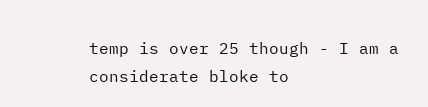temp is over 25 though - I am a considerate bloke to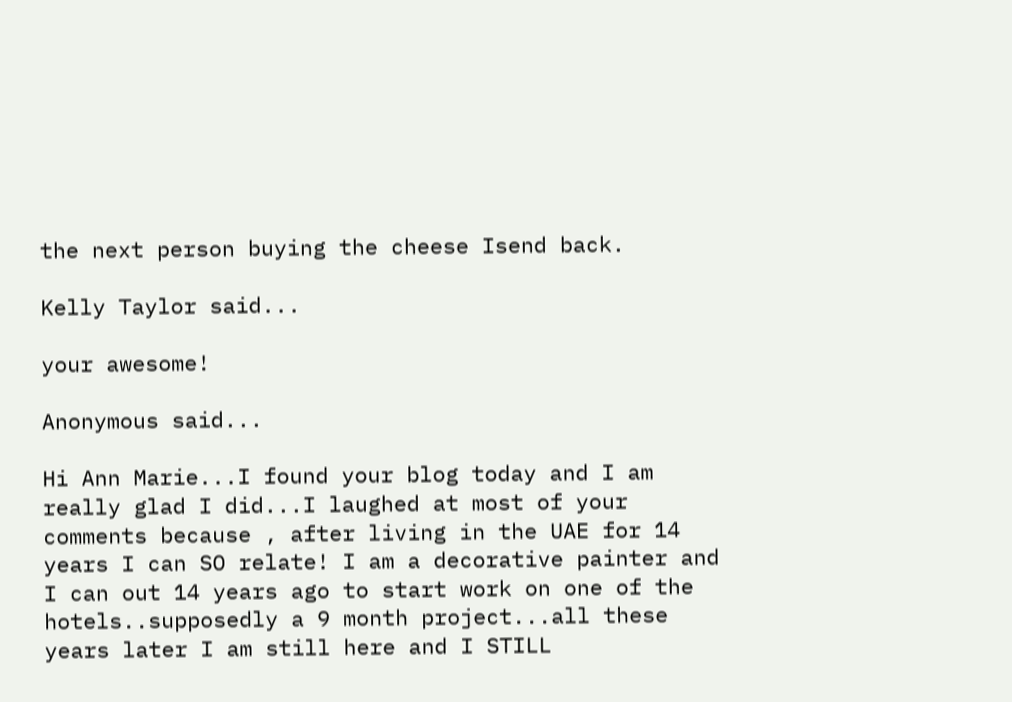the next person buying the cheese Isend back.

Kelly Taylor said...

your awesome!

Anonymous said...

Hi Ann Marie...I found your blog today and I am really glad I did...I laughed at most of your comments because , after living in the UAE for 14 years I can SO relate! I am a decorative painter and I can out 14 years ago to start work on one of the hotels..supposedly a 9 month project...all these years later I am still here and I STILL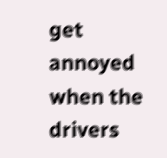get annoyed when the drivers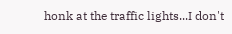honk at the traffic lights...I don't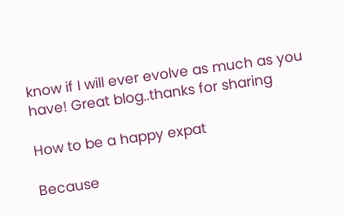know if I will ever evolve as much as you have! Great blog..thanks for sharing

How to be a happy expat

Because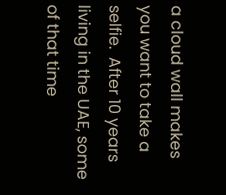a cloud wall makes you want to take a selfie.  After 10 years living in the UAE, some of that time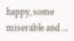happy, some miserable and ...